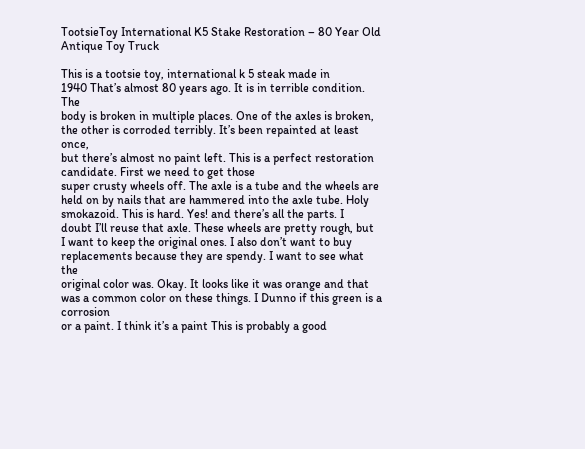TootsieToy International K5 Stake Restoration – 80 Year Old Antique Toy Truck

This is a tootsie toy, international k 5 steak made in
1940 That’s almost 80 years ago. It is in terrible condition. The
body is broken in multiple places. One of the axles is broken,
the other is corroded terribly. It’s been repainted at least once,
but there’s almost no paint left. This is a perfect restoration candidate. First we need to get those
super crusty wheels off. The axle is a tube and the wheels are
held on by nails that are hammered into the axle tube. Holy smokazoid. This is hard. Yes! and there’s all the parts. I
doubt I’ll reuse that axle. These wheels are pretty rough, but
I want to keep the original ones. I also don’t want to buy
replacements because they are spendy. I want to see what the
original color was. Okay. It looks like it was orange and that
was a common color on these things. I Dunno if this green is a corrosion
or a paint. I think it’s a paint This is probably a good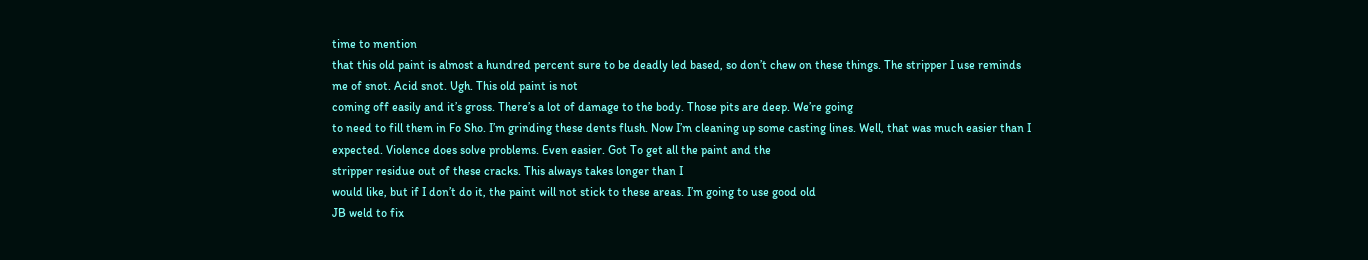time to mention
that this old paint is almost a hundred percent sure to be deadly led based, so don’t chew on these things. The stripper I use reminds
me of snot. Acid snot. Ugh. This old paint is not
coming off easily and it’s gross. There’s a lot of damage to the body. Those pits are deep. We’re going
to need to fill them in Fo Sho. I’m grinding these dents flush. Now I’m cleaning up some casting lines. Well, that was much easier than I
expected. Violence does solve problems. Even easier. Got To get all the paint and the
stripper residue out of these cracks. This always takes longer than I
would like, but if I don’t do it, the paint will not stick to these areas. I’m going to use good old
JB weld to fix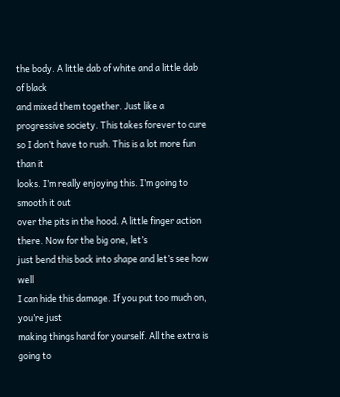the body. A little dab of white and a little dab of black
and mixed them together. Just like a progressive society. This takes forever to cure
so I don’t have to rush. This is a lot more fun than it
looks. I’m really enjoying this. I’m going to smooth it out
over the pits in the hood. A little finger action there. Now for the big one, let’s
just bend this back into shape and let’s see how well
I can hide this damage. If you put too much on, you’re just
making things hard for yourself. All the extra is going to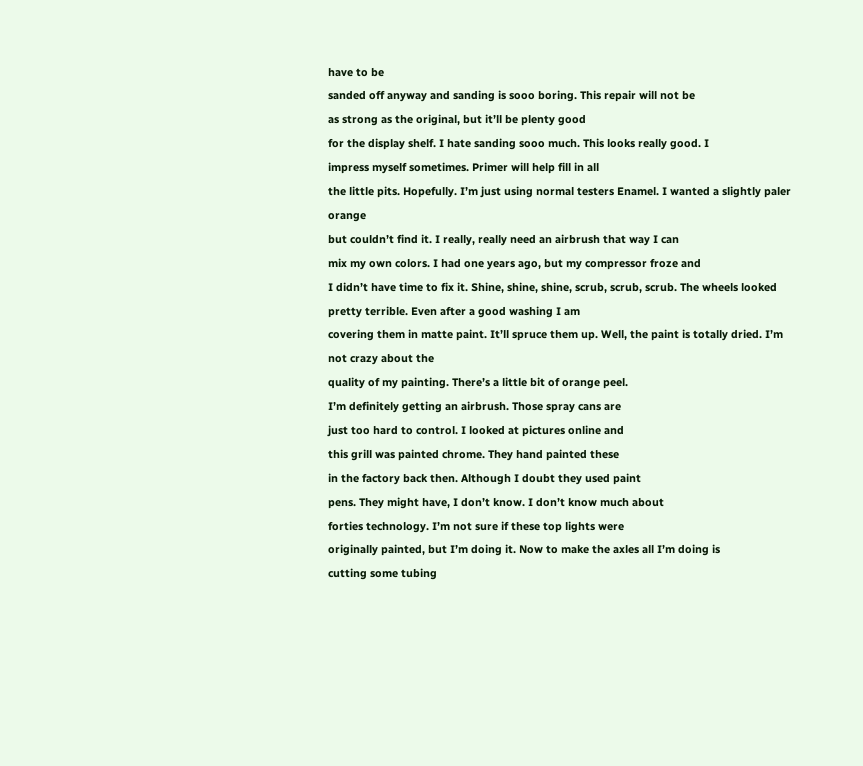have to be
sanded off anyway and sanding is sooo boring. This repair will not be
as strong as the original, but it’ll be plenty good
for the display shelf. I hate sanding sooo much. This looks really good. I
impress myself sometimes. Primer will help fill in all
the little pits. Hopefully. I’m just using normal testers Enamel. I wanted a slightly paler orange
but couldn’t find it. I really, really need an airbrush that way I can
mix my own colors. I had one years ago, but my compressor froze and
I didn’t have time to fix it. Shine, shine, shine, scrub, scrub, scrub. The wheels looked pretty terrible. Even after a good washing I am
covering them in matte paint. It’ll spruce them up. Well, the paint is totally dried. I’m not crazy about the
quality of my painting. There’s a little bit of orange peel.
I’m definitely getting an airbrush. Those spray cans are
just too hard to control. I looked at pictures online and
this grill was painted chrome. They hand painted these
in the factory back then. Although I doubt they used paint
pens. They might have, I don’t know. I don’t know much about
forties technology. I’m not sure if these top lights were
originally painted, but I’m doing it. Now to make the axles all I’m doing is
cutting some tubing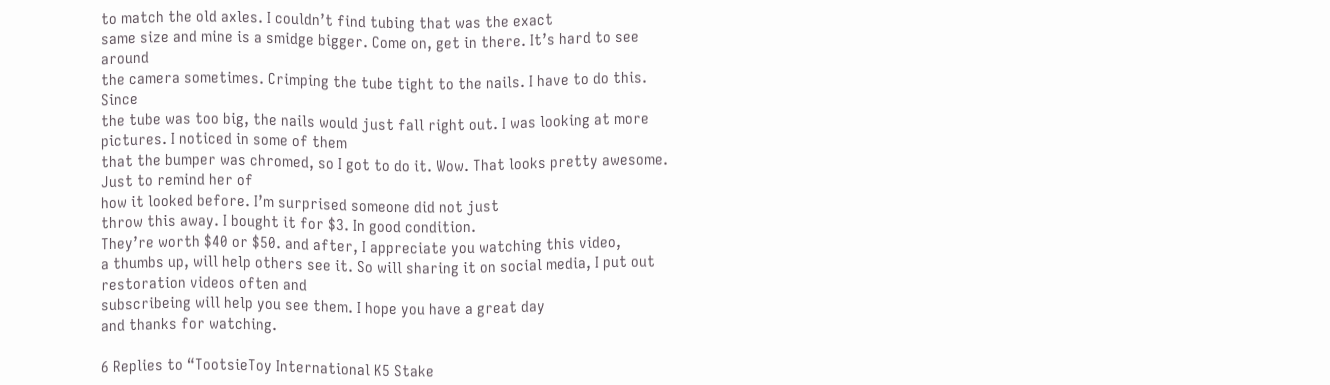to match the old axles. I couldn’t find tubing that was the exact
same size and mine is a smidge bigger. Come on, get in there. It’s hard to see around
the camera sometimes. Crimping the tube tight to the nails. I have to do this. Since
the tube was too big, the nails would just fall right out. I was looking at more pictures. I noticed in some of them
that the bumper was chromed, so I got to do it. Wow. That looks pretty awesome. Just to remind her of
how it looked before. I’m surprised someone did not just
throw this away. I bought it for $3. In good condition.
They’re worth $40 or $50. and after, I appreciate you watching this video,
a thumbs up, will help others see it. So will sharing it on social media, I put out restoration videos often and
subscribeing will help you see them. I hope you have a great day
and thanks for watching.

6 Replies to “TootsieToy International K5 Stake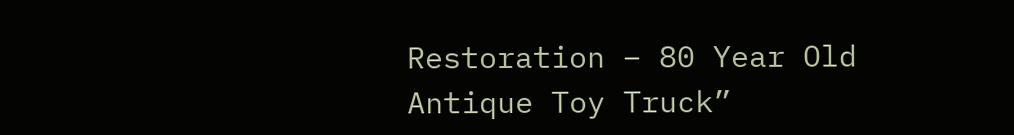Restoration – 80 Year Old Antique Toy Truck”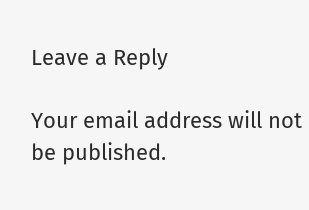Leave a Reply

Your email address will not be published.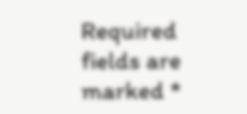Required fields are marked *